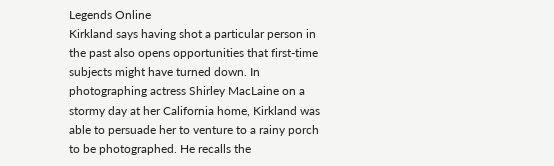Legends Online
Kirkland says having shot a particular person in the past also opens opportunities that first-time subjects might have turned down. In photographing actress Shirley MacLaine on a stormy day at her California home, Kirkland was able to persuade her to venture to a rainy porch to be photographed. He recalls the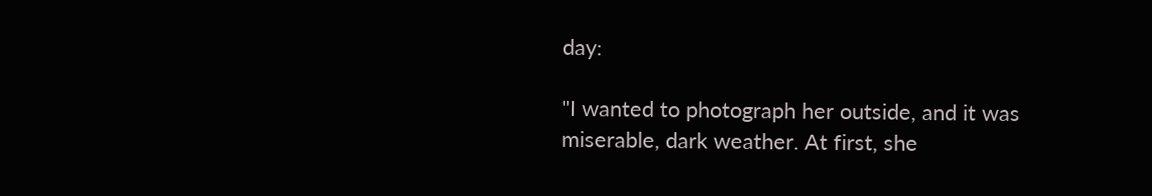day:

"I wanted to photograph her outside, and it was miserable, dark weather. At first, she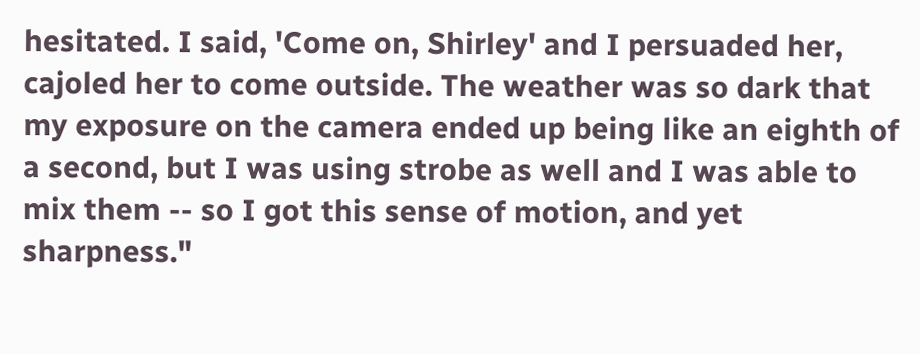hesitated. I said, 'Come on, Shirley' and I persuaded her, cajoled her to come outside. The weather was so dark that my exposure on the camera ended up being like an eighth of a second, but I was using strobe as well and I was able to mix them -- so I got this sense of motion, and yet sharpness."